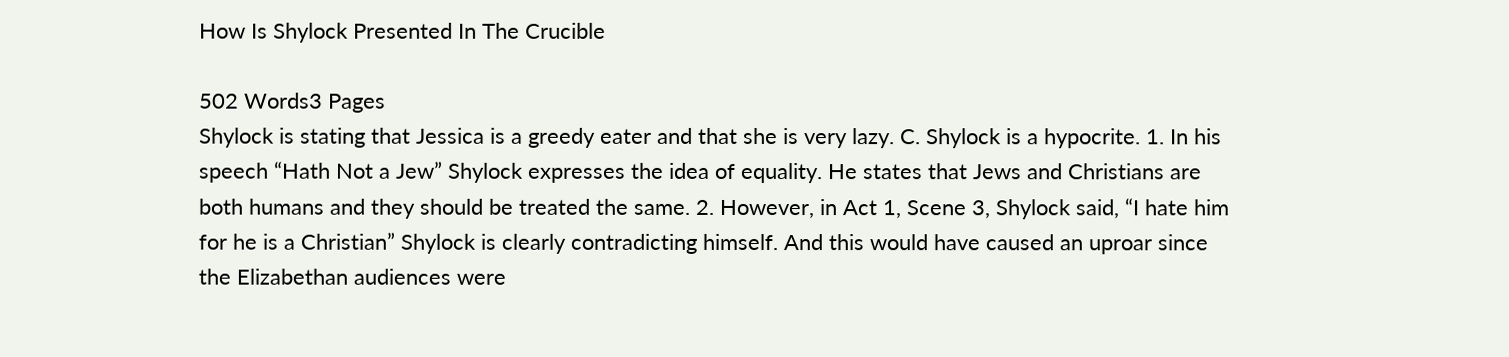How Is Shylock Presented In The Crucible

502 Words3 Pages
Shylock is stating that Jessica is a greedy eater and that she is very lazy. C. Shylock is a hypocrite. 1. In his speech “Hath Not a Jew” Shylock expresses the idea of equality. He states that Jews and Christians are both humans and they should be treated the same. 2. However, in Act 1, Scene 3, Shylock said, “I hate him for he is a Christian” Shylock is clearly contradicting himself. And this would have caused an uproar since the Elizabethan audiences were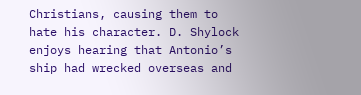Christians, causing them to hate his character. D. Shylock enjoys hearing that Antonio’s ship had wrecked overseas and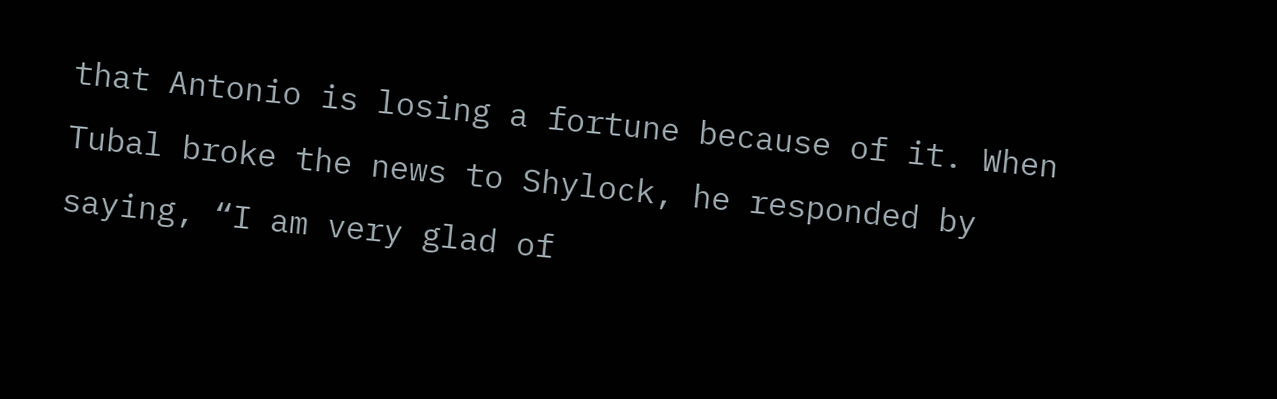that Antonio is losing a fortune because of it. When Tubal broke the news to Shylock, he responded by saying, “I am very glad of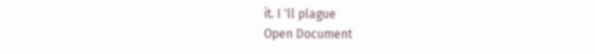it. I 'll plague
Open Document